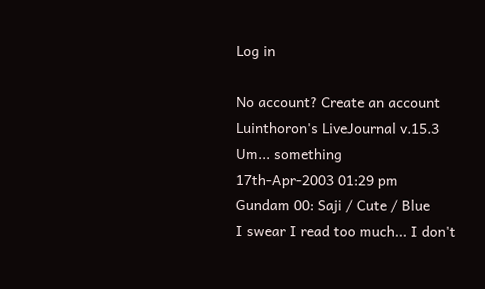Log in

No account? Create an account
Luinthoron's LiveJournal v.15.3
Um... something
17th-Apr-2003 01:29 pm
Gundam 00: Saji / Cute / Blue
I swear I read too much... I don't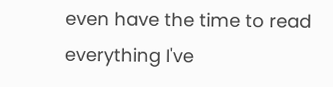even have the time to read everything I've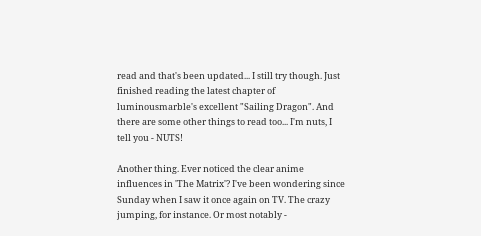read and that's been updated... I still try though. Just finished reading the latest chapter of luminousmarble's excellent "Sailing Dragon". And there are some other things to read too... I'm nuts, I tell you - NUTS!

Another thing. Ever noticed the clear anime influences in 'The Matrix'? I've been wondering since Sunday when I saw it once again on TV. The crazy jumping, for instance. Or most notably -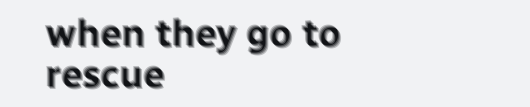when they go to rescue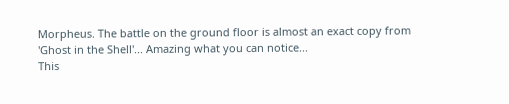Morpheus. The battle on the ground floor is almost an exact copy from 'Ghost in the Shell'... Amazing what you can notice...
This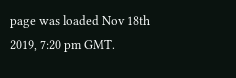page was loaded Nov 18th 2019, 7:20 pm GMT.